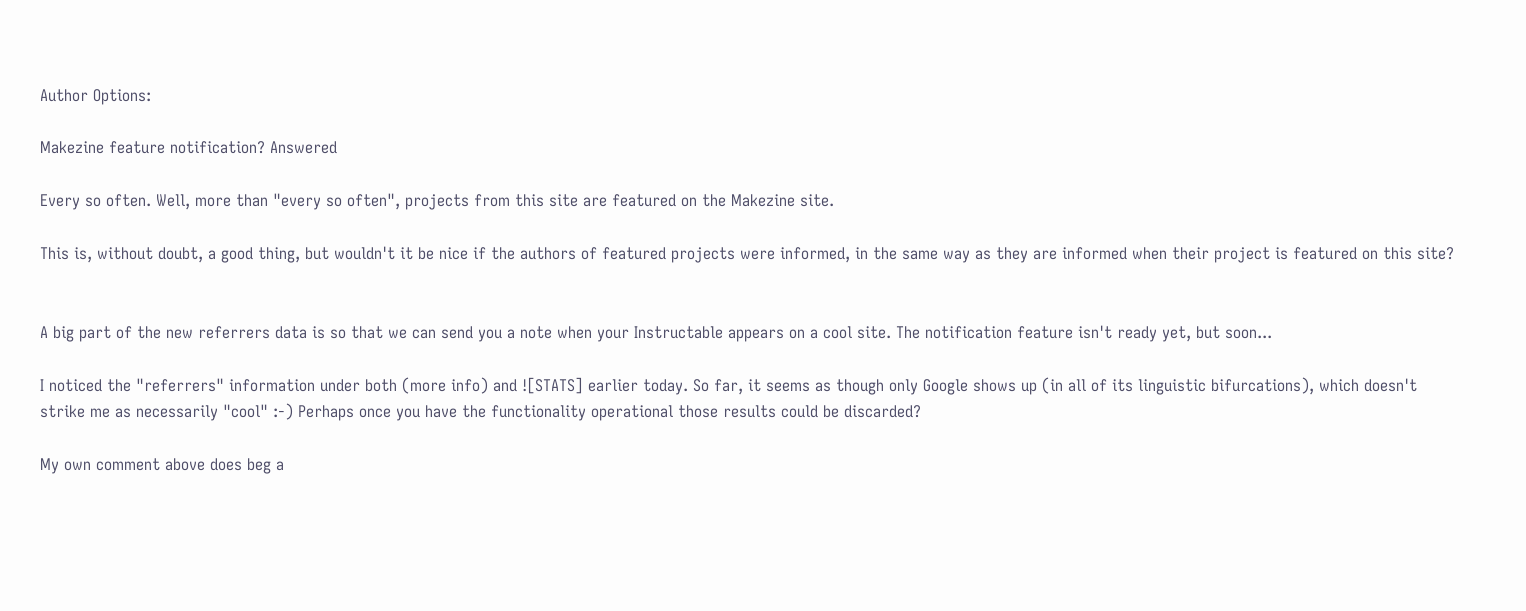Author Options:

Makezine feature notification? Answered

Every so often. Well, more than "every so often", projects from this site are featured on the Makezine site.

This is, without doubt, a good thing, but wouldn't it be nice if the authors of featured projects were informed, in the same way as they are informed when their project is featured on this site?


A big part of the new referrers data is so that we can send you a note when your Instructable appears on a cool site. The notification feature isn't ready yet, but soon...

I noticed the "referrers" information under both (more info) and ![STATS] earlier today. So far, it seems as though only Google shows up (in all of its linguistic bifurcations), which doesn't strike me as necessarily "cool" :-) Perhaps once you have the functionality operational those results could be discarded?

My own comment above does beg a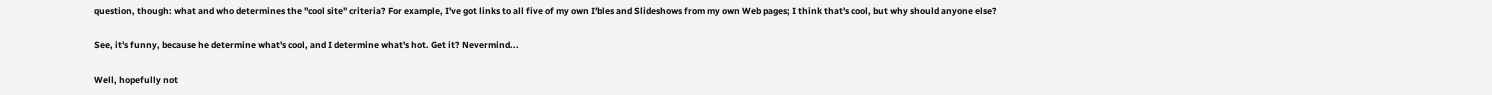question, though: what and who determines the "cool site" criteria? For example, I've got links to all five of my own I'bles and Slideshows from my own Web pages; I think that's cool, but why should anyone else?

See, it's funny, because he determine what's cool, and I determine what's hot. Get it? Nevermind...

Well, hopefully not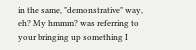in the same, "demonstrative" way, eh? My hmmm? was referring to your bringing up something I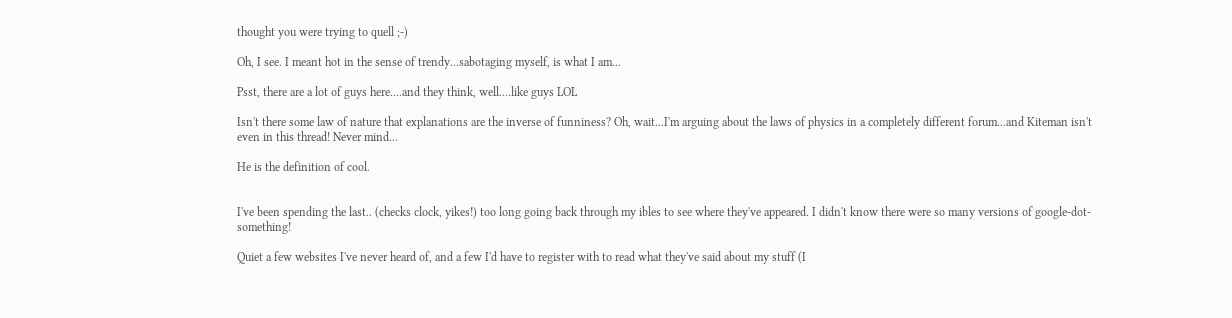thought you were trying to quell ;-)

Oh, I see. I meant hot in the sense of trendy...sabotaging myself, is what I am...

Psst, there are a lot of guys here....and they think, well....like guys LOL

Isn't there some law of nature that explanations are the inverse of funniness? Oh, wait...I'm arguing about the laws of physics in a completely different forum...and Kiteman isn't even in this thread! Never mind...

He is the definition of cool.


I've been spending the last.. (checks clock, yikes!) too long going back through my ibles to see where they've appeared. I didn't know there were so many versions of google-dot-something!

Quiet a few websites I've never heard of, and a few I'd have to register with to read what they've said about my stuff (I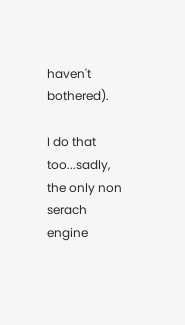haven't bothered).

I do that too...sadly, the only non serach engine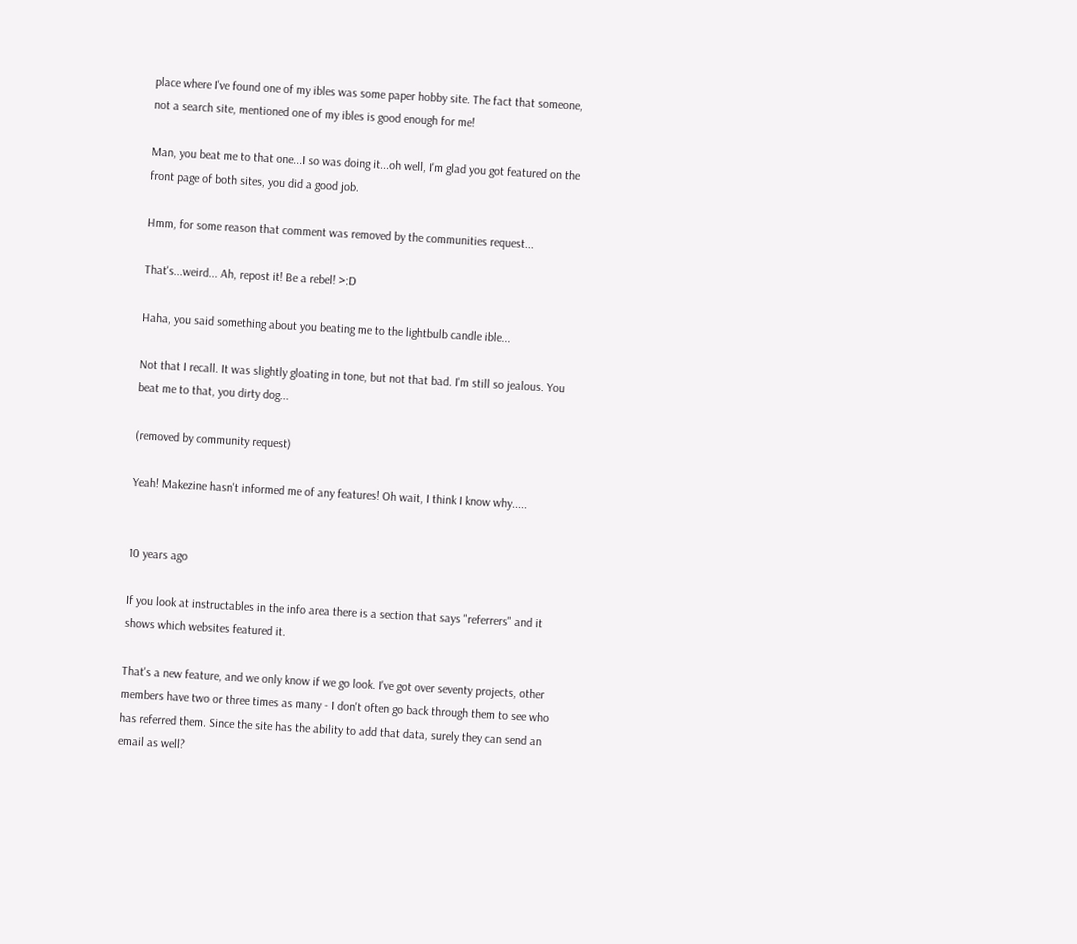place where I've found one of my ibles was some paper hobby site. The fact that someone, not a search site, mentioned one of my ibles is good enough for me!

Man, you beat me to that one...I so was doing it...oh well, I'm glad you got featured on the front page of both sites, you did a good job.

Hmm, for some reason that comment was removed by the communities request...

That's...weird... Ah, repost it! Be a rebel! >:D

Haha, you said something about you beating me to the lightbulb candle ible...

Not that I recall. It was slightly gloating in tone, but not that bad. I'm still so jealous. You beat me to that, you dirty dog...

(removed by community request)

Yeah! Makezine hasn't informed me of any features! Oh wait, I think I know why.....


10 years ago

If you look at instructables in the info area there is a section that says "referrers" and it shows which websites featured it.

That's a new feature, and we only know if we go look. I've got over seventy projects, other members have two or three times as many - I don't often go back through them to see who has referred them. Since the site has the ability to add that data, surely they can send an email as well?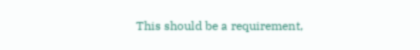This should be a requirement,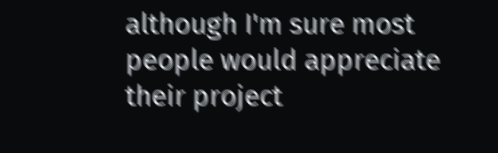although I'm sure most people would appreciate their project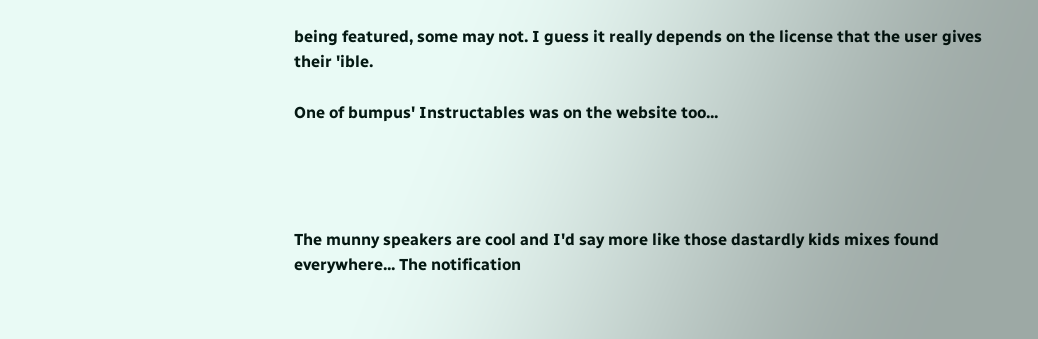being featured, some may not. I guess it really depends on the license that the user gives their 'ible.

One of bumpus' Instructables was on the website too...




The munny speakers are cool and I'd say more like those dastardly kids mixes found everywhere... The notification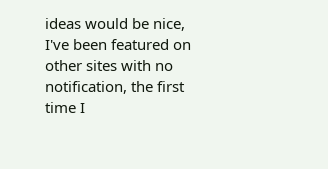ideas would be nice, I've been featured on other sites with no notification, the first time I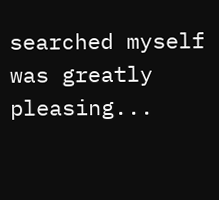searched myself was greatly pleasing...